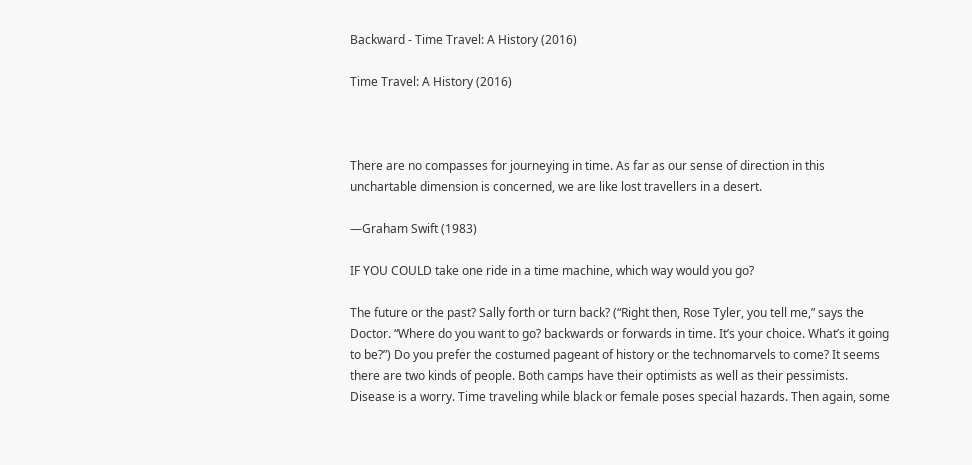Backward - Time Travel: A History (2016)

Time Travel: A History (2016)



There are no compasses for journeying in time. As far as our sense of direction in this unchartable dimension is concerned, we are like lost travellers in a desert.

—Graham Swift (1983)

IF YOU COULD take one ride in a time machine, which way would you go?

The future or the past? Sally forth or turn back? (“Right then, Rose Tyler, you tell me,” says the Doctor. “Where do you want to go? backwards or forwards in time. It’s your choice. What’s it going to be?”) Do you prefer the costumed pageant of history or the technomarvels to come? It seems there are two kinds of people. Both camps have their optimists as well as their pessimists. Disease is a worry. Time traveling while black or female poses special hazards. Then again, some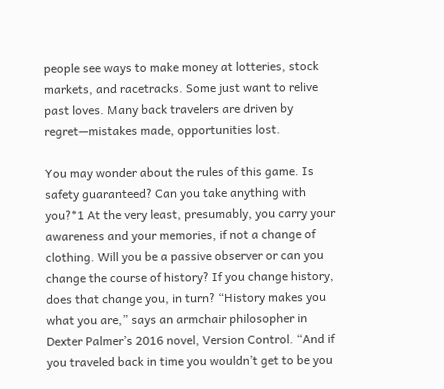people see ways to make money at lotteries, stock markets, and racetracks. Some just want to relive past loves. Many back travelers are driven by regret—mistakes made, opportunities lost.

You may wonder about the rules of this game. Is safety guaranteed? Can you take anything with you?*1 At the very least, presumably, you carry your awareness and your memories, if not a change of clothing. Will you be a passive observer or can you change the course of history? If you change history, does that change you, in turn? “History makes you what you are,” says an armchair philosopher in Dexter Palmer’s 2016 novel, Version Control. “And if you traveled back in time you wouldn’t get to be you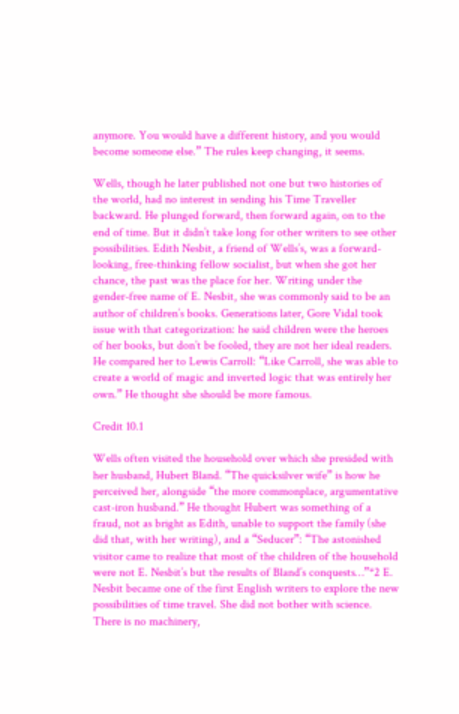anymore. You would have a different history, and you would become someone else.” The rules keep changing, it seems.

Wells, though he later published not one but two histories of the world, had no interest in sending his Time Traveller backward. He plunged forward, then forward again, on to the end of time. But it didn’t take long for other writers to see other possibilities. Edith Nesbit, a friend of Wells’s, was a forward-looking, free-thinking fellow socialist, but when she got her chance, the past was the place for her. Writing under the gender-free name of E. Nesbit, she was commonly said to be an author of children’s books. Generations later, Gore Vidal took issue with that categorization: he said children were the heroes of her books, but don’t be fooled, they are not her ideal readers. He compared her to Lewis Carroll: “Like Carroll, she was able to create a world of magic and inverted logic that was entirely her own.” He thought she should be more famous.

Credit 10.1

Wells often visited the household over which she presided with her husband, Hubert Bland. “The quicksilver wife” is how he perceived her, alongside “the more commonplace, argumentative cast-iron husband.” He thought Hubert was something of a fraud, not as bright as Edith, unable to support the family (she did that, with her writing), and a “Seducer”: “The astonished visitor came to realize that most of the children of the household were not E. Nesbit’s but the results of Bland’s conquests…”*2 E. Nesbit became one of the first English writers to explore the new possibilities of time travel. She did not bother with science. There is no machinery,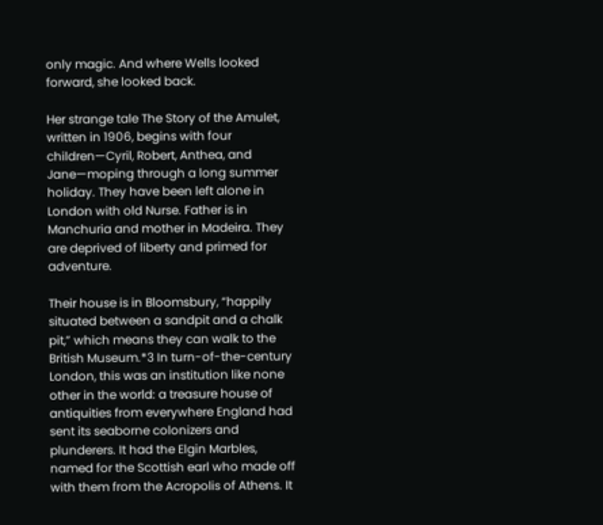only magic. And where Wells looked forward, she looked back.

Her strange tale The Story of the Amulet, written in 1906, begins with four children—Cyril, Robert, Anthea, and Jane—moping through a long summer holiday. They have been left alone in London with old Nurse. Father is in Manchuria and mother in Madeira. They are deprived of liberty and primed for adventure.

Their house is in Bloomsbury, “happily situated between a sandpit and a chalk pit,” which means they can walk to the British Museum.*3 In turn-of-the-century London, this was an institution like none other in the world: a treasure house of antiquities from everywhere England had sent its seaborne colonizers and plunderers. It had the Elgin Marbles, named for the Scottish earl who made off with them from the Acropolis of Athens. It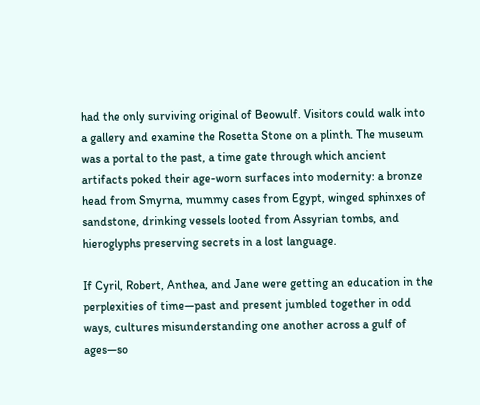had the only surviving original of Beowulf. Visitors could walk into a gallery and examine the Rosetta Stone on a plinth. The museum was a portal to the past, a time gate through which ancient artifacts poked their age-worn surfaces into modernity: a bronze head from Smyrna, mummy cases from Egypt, winged sphinxes of sandstone, drinking vessels looted from Assyrian tombs, and hieroglyphs preserving secrets in a lost language.

If Cyril, Robert, Anthea, and Jane were getting an education in the perplexities of time—past and present jumbled together in odd ways, cultures misunderstanding one another across a gulf of ages—so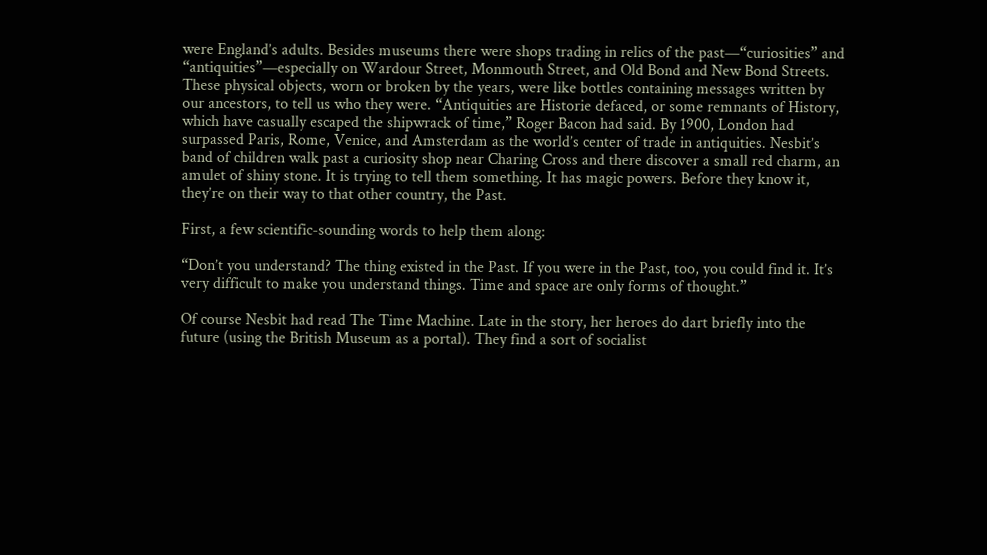were England’s adults. Besides museums there were shops trading in relics of the past—“curiosities” and “antiquities”—especially on Wardour Street, Monmouth Street, and Old Bond and New Bond Streets. These physical objects, worn or broken by the years, were like bottles containing messages written by our ancestors, to tell us who they were. “Antiquities are Historie defaced, or some remnants of History, which have casually escaped the shipwrack of time,” Roger Bacon had said. By 1900, London had surpassed Paris, Rome, Venice, and Amsterdam as the world’s center of trade in antiquities. Nesbit’s band of children walk past a curiosity shop near Charing Cross and there discover a small red charm, an amulet of shiny stone. It is trying to tell them something. It has magic powers. Before they know it, they’re on their way to that other country, the Past.

First, a few scientific-sounding words to help them along:

“Don’t you understand? The thing existed in the Past. If you were in the Past, too, you could find it. It’s very difficult to make you understand things. Time and space are only forms of thought.”

Of course Nesbit had read The Time Machine. Late in the story, her heroes do dart briefly into the future (using the British Museum as a portal). They find a sort of socialist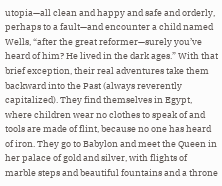utopia—all clean and happy and safe and orderly, perhaps to a fault—and encounter a child named Wells, “after the great reformer—surely you’ve heard of him? He lived in the dark ages.” With that brief exception, their real adventures take them backward into the Past (always reverently capitalized). They find themselves in Egypt, where children wear no clothes to speak of and tools are made of flint, because no one has heard of iron. They go to Babylon and meet the Queen in her palace of gold and silver, with flights of marble steps and beautiful fountains and a throne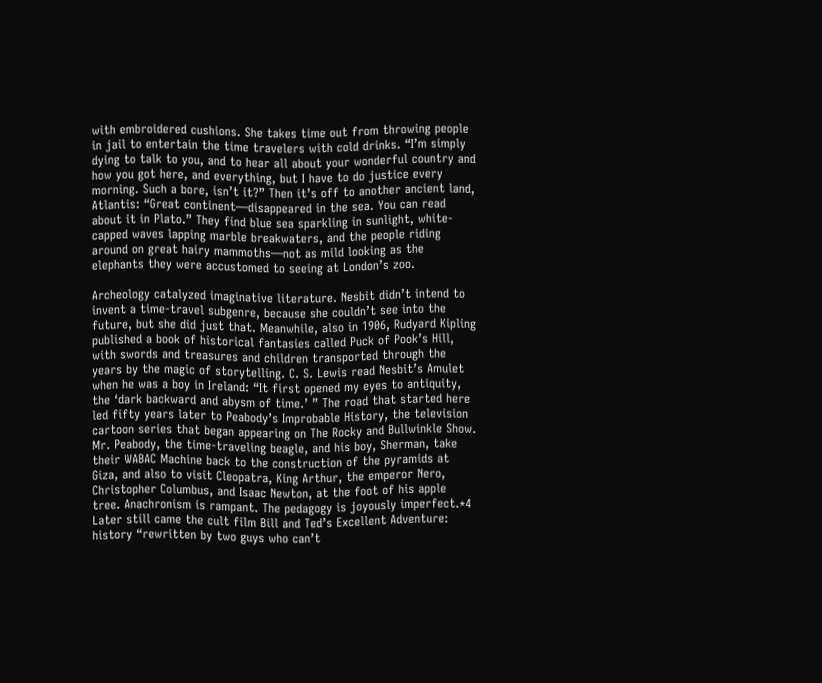with embroidered cushions. She takes time out from throwing people in jail to entertain the time travelers with cold drinks. “I’m simply dying to talk to you, and to hear all about your wonderful country and how you got here, and everything, but I have to do justice every morning. Such a bore, isn’t it?” Then it’s off to another ancient land, Atlantis: “Great continent—disappeared in the sea. You can read about it in Plato.” They find blue sea sparkling in sunlight, white-capped waves lapping marble breakwaters, and the people riding around on great hairy mammoths—not as mild looking as the elephants they were accustomed to seeing at London’s zoo.

Archeology catalyzed imaginative literature. Nesbit didn’t intend to invent a time-travel subgenre, because she couldn’t see into the future, but she did just that. Meanwhile, also in 1906, Rudyard Kipling published a book of historical fantasies called Puck of Pook’s Hill, with swords and treasures and children transported through the years by the magic of storytelling. C. S. Lewis read Nesbit’s Amulet when he was a boy in Ireland: “It first opened my eyes to antiquity, the ‘dark backward and abysm of time.’ ” The road that started here led fifty years later to Peabody’s Improbable History, the television cartoon series that began appearing on The Rocky and Bullwinkle Show. Mr. Peabody, the time-traveling beagle, and his boy, Sherman, take their WABAC Machine back to the construction of the pyramids at Giza, and also to visit Cleopatra, King Arthur, the emperor Nero, Christopher Columbus, and Isaac Newton, at the foot of his apple tree. Anachronism is rampant. The pedagogy is joyously imperfect.*4 Later still came the cult film Bill and Ted’s Excellent Adventure: history “rewritten by two guys who can’t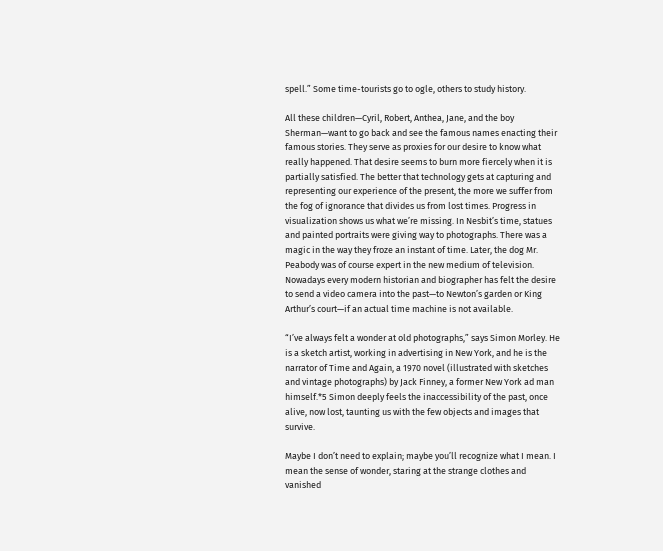spell.” Some time-tourists go to ogle, others to study history.

All these children—Cyril, Robert, Anthea, Jane, and the boy Sherman—want to go back and see the famous names enacting their famous stories. They serve as proxies for our desire to know what really happened. That desire seems to burn more fiercely when it is partially satisfied. The better that technology gets at capturing and representing our experience of the present, the more we suffer from the fog of ignorance that divides us from lost times. Progress in visualization shows us what we’re missing. In Nesbit’s time, statues and painted portraits were giving way to photographs. There was a magic in the way they froze an instant of time. Later, the dog Mr. Peabody was of course expert in the new medium of television. Nowadays every modern historian and biographer has felt the desire to send a video camera into the past—to Newton’s garden or King Arthur’s court—if an actual time machine is not available.

“I’ve always felt a wonder at old photographs,” says Simon Morley. He is a sketch artist, working in advertising in New York, and he is the narrator of Time and Again, a 1970 novel (illustrated with sketches and vintage photographs) by Jack Finney, a former New York ad man himself.*5 Simon deeply feels the inaccessibility of the past, once alive, now lost, taunting us with the few objects and images that survive.

Maybe I don’t need to explain; maybe you’ll recognize what I mean. I mean the sense of wonder, staring at the strange clothes and vanished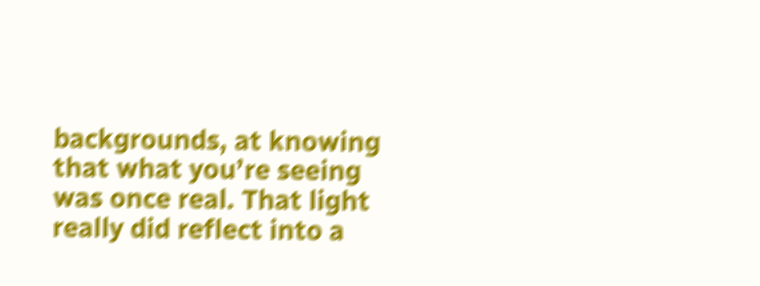backgrounds, at knowing that what you’re seeing was once real. That light really did reflect into a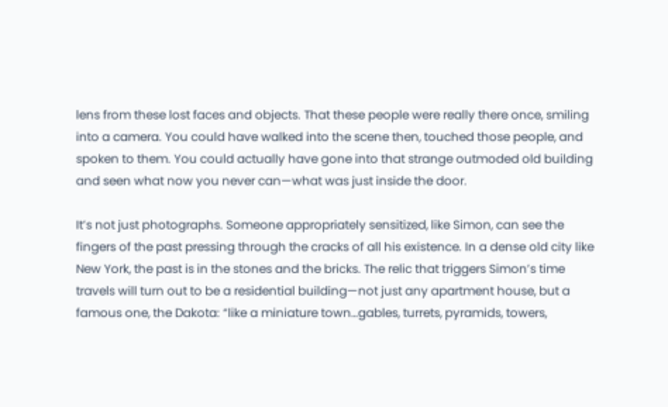lens from these lost faces and objects. That these people were really there once, smiling into a camera. You could have walked into the scene then, touched those people, and spoken to them. You could actually have gone into that strange outmoded old building and seen what now you never can—what was just inside the door.

It’s not just photographs. Someone appropriately sensitized, like Simon, can see the fingers of the past pressing through the cracks of all his existence. In a dense old city like New York, the past is in the stones and the bricks. The relic that triggers Simon’s time travels will turn out to be a residential building—not just any apartment house, but a famous one, the Dakota: “like a miniature town…gables, turrets, pyramids, towers,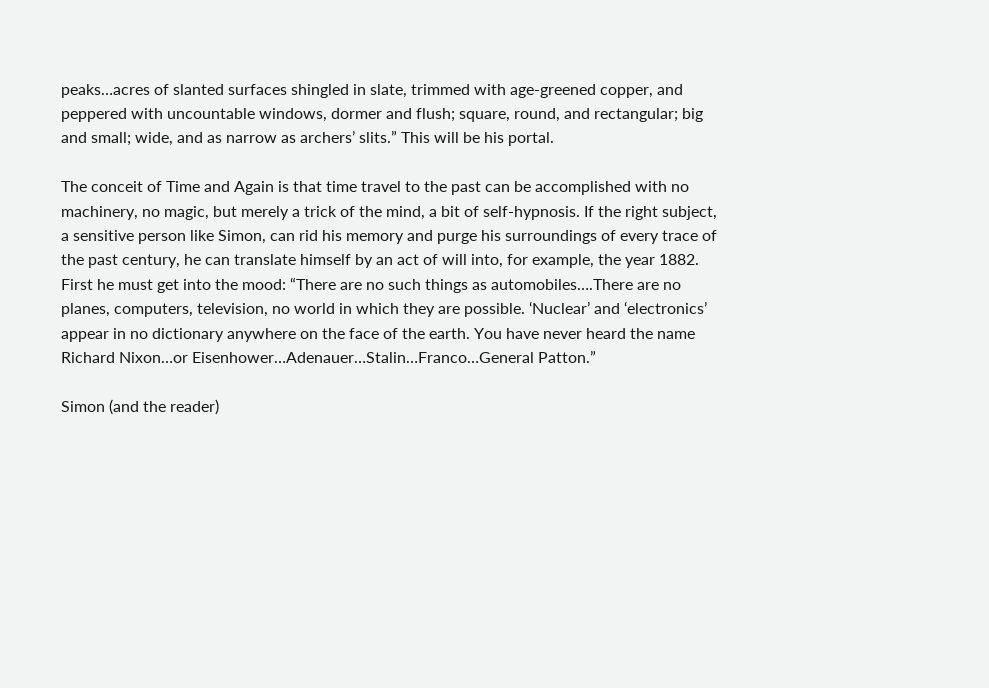peaks…acres of slanted surfaces shingled in slate, trimmed with age-greened copper, and peppered with uncountable windows, dormer and flush; square, round, and rectangular; big and small; wide, and as narrow as archers’ slits.” This will be his portal.

The conceit of Time and Again is that time travel to the past can be accomplished with no machinery, no magic, but merely a trick of the mind, a bit of self-hypnosis. If the right subject, a sensitive person like Simon, can rid his memory and purge his surroundings of every trace of the past century, he can translate himself by an act of will into, for example, the year 1882. First he must get into the mood: “There are no such things as automobiles….There are no planes, computers, television, no world in which they are possible. ‘Nuclear’ and ‘electronics’ appear in no dictionary anywhere on the face of the earth. You have never heard the name Richard Nixon…or Eisenhower…Adenauer…Stalin…Franco…General Patton.”

Simon (and the reader)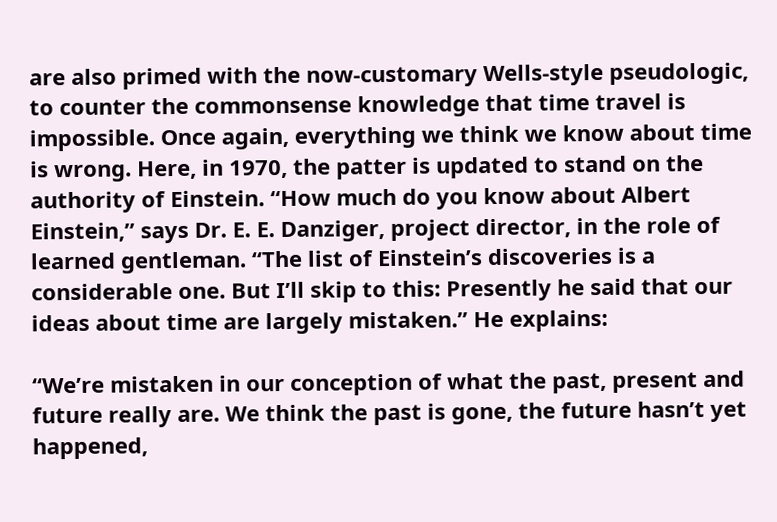are also primed with the now-customary Wells-style pseudologic, to counter the commonsense knowledge that time travel is impossible. Once again, everything we think we know about time is wrong. Here, in 1970, the patter is updated to stand on the authority of Einstein. “How much do you know about Albert Einstein,” says Dr. E. E. Danziger, project director, in the role of learned gentleman. “The list of Einstein’s discoveries is a considerable one. But I’ll skip to this: Presently he said that our ideas about time are largely mistaken.” He explains:

“We’re mistaken in our conception of what the past, present and future really are. We think the past is gone, the future hasn’t yet happened,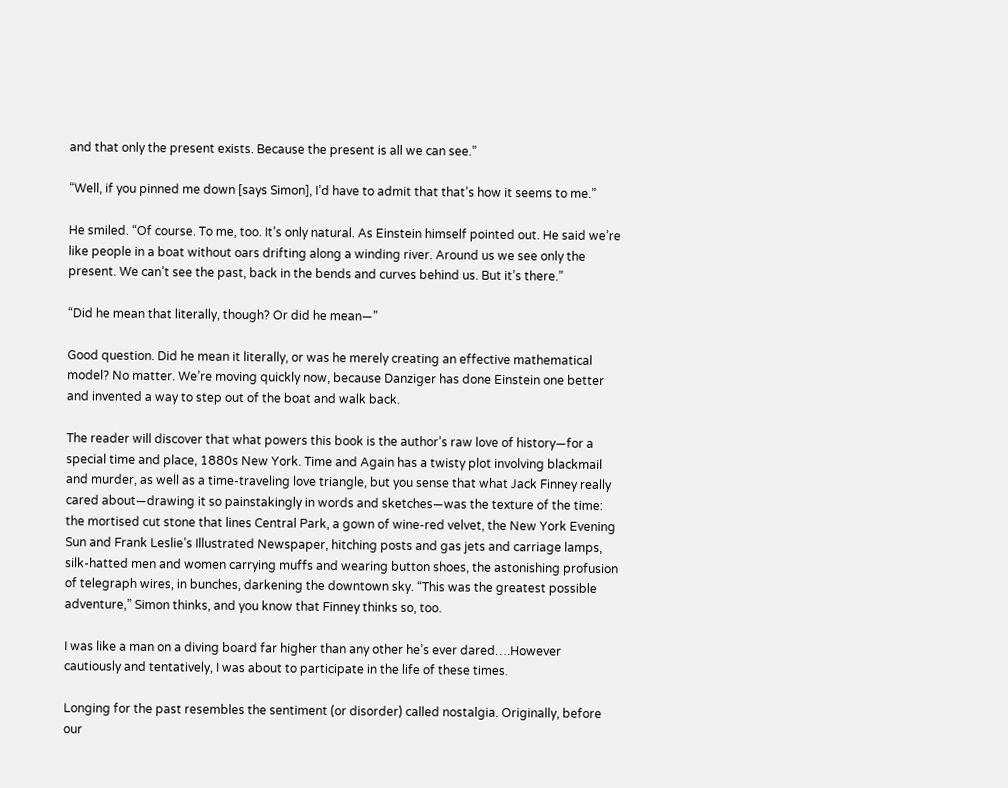and that only the present exists. Because the present is all we can see.”

“Well, if you pinned me down [says Simon], I’d have to admit that that’s how it seems to me.”

He smiled. “Of course. To me, too. It’s only natural. As Einstein himself pointed out. He said we’re like people in a boat without oars drifting along a winding river. Around us we see only the present. We can’t see the past, back in the bends and curves behind us. But it’s there.”

“Did he mean that literally, though? Or did he mean—”

Good question. Did he mean it literally, or was he merely creating an effective mathematical model? No matter. We’re moving quickly now, because Danziger has done Einstein one better and invented a way to step out of the boat and walk back.

The reader will discover that what powers this book is the author’s raw love of history—for a special time and place, 1880s New York. Time and Again has a twisty plot involving blackmail and murder, as well as a time-traveling love triangle, but you sense that what Jack Finney really cared about—drawing it so painstakingly in words and sketches—was the texture of the time: the mortised cut stone that lines Central Park, a gown of wine-red velvet, the New York Evening Sun and Frank Leslie’s Illustrated Newspaper, hitching posts and gas jets and carriage lamps, silk-hatted men and women carrying muffs and wearing button shoes, the astonishing profusion of telegraph wires, in bunches, darkening the downtown sky. “This was the greatest possible adventure,” Simon thinks, and you know that Finney thinks so, too.

I was like a man on a diving board far higher than any other he’s ever dared….However cautiously and tentatively, I was about to participate in the life of these times.

Longing for the past resembles the sentiment (or disorder) called nostalgia. Originally, before our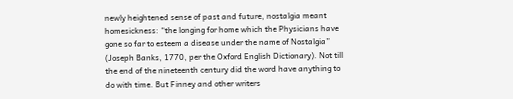newly heightened sense of past and future, nostalgia meant homesickness: “the longing for home which the Physicians have gone so far to esteem a disease under the name of Nostalgia” (Joseph Banks, 1770, per the Oxford English Dictionary). Not till the end of the nineteenth century did the word have anything to do with time. But Finney and other writers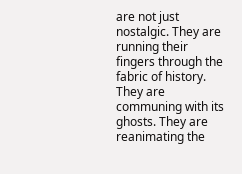are not just nostalgic. They are running their fingers through the fabric of history. They are communing with its ghosts. They are reanimating the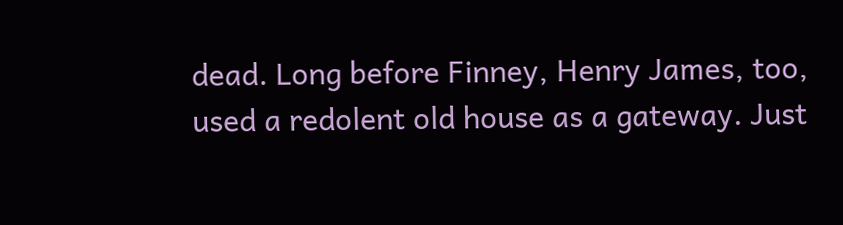dead. Long before Finney, Henry James, too, used a redolent old house as a gateway. Just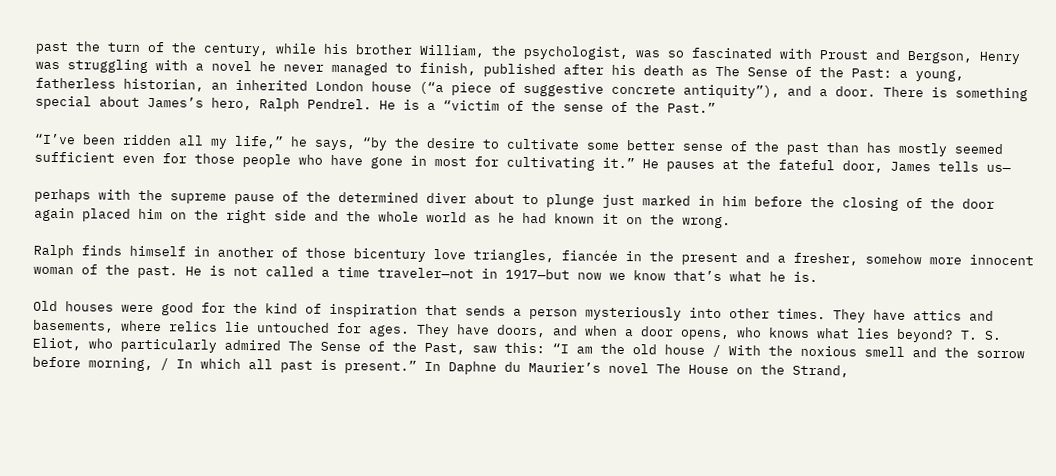past the turn of the century, while his brother William, the psychologist, was so fascinated with Proust and Bergson, Henry was struggling with a novel he never managed to finish, published after his death as The Sense of the Past: a young, fatherless historian, an inherited London house (“a piece of suggestive concrete antiquity”), and a door. There is something special about James’s hero, Ralph Pendrel. He is a “victim of the sense of the Past.”

“I’ve been ridden all my life,” he says, “by the desire to cultivate some better sense of the past than has mostly seemed sufficient even for those people who have gone in most for cultivating it.” He pauses at the fateful door, James tells us—

perhaps with the supreme pause of the determined diver about to plunge just marked in him before the closing of the door again placed him on the right side and the whole world as he had known it on the wrong.

Ralph finds himself in another of those bicentury love triangles, fiancée in the present and a fresher, somehow more innocent woman of the past. He is not called a time traveler—not in 1917—but now we know that’s what he is.

Old houses were good for the kind of inspiration that sends a person mysteriously into other times. They have attics and basements, where relics lie untouched for ages. They have doors, and when a door opens, who knows what lies beyond? T. S. Eliot, who particularly admired The Sense of the Past, saw this: “I am the old house / With the noxious smell and the sorrow before morning, / In which all past is present.” In Daphne du Maurier’s novel The House on the Strand,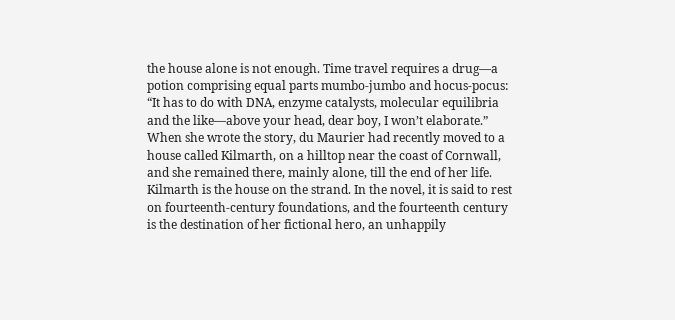the house alone is not enough. Time travel requires a drug—a potion comprising equal parts mumbo-jumbo and hocus-pocus: “It has to do with DNA, enzyme catalysts, molecular equilibria and the like—above your head, dear boy, I won’t elaborate.” When she wrote the story, du Maurier had recently moved to a house called Kilmarth, on a hilltop near the coast of Cornwall, and she remained there, mainly alone, till the end of her life. Kilmarth is the house on the strand. In the novel, it is said to rest on fourteenth-century foundations, and the fourteenth century is the destination of her fictional hero, an unhappily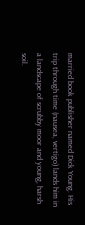married book publisher named Dick Young. His trip through time (nausea, vertigo) lands him in a landscape of scrubby moor and young, harsh soil.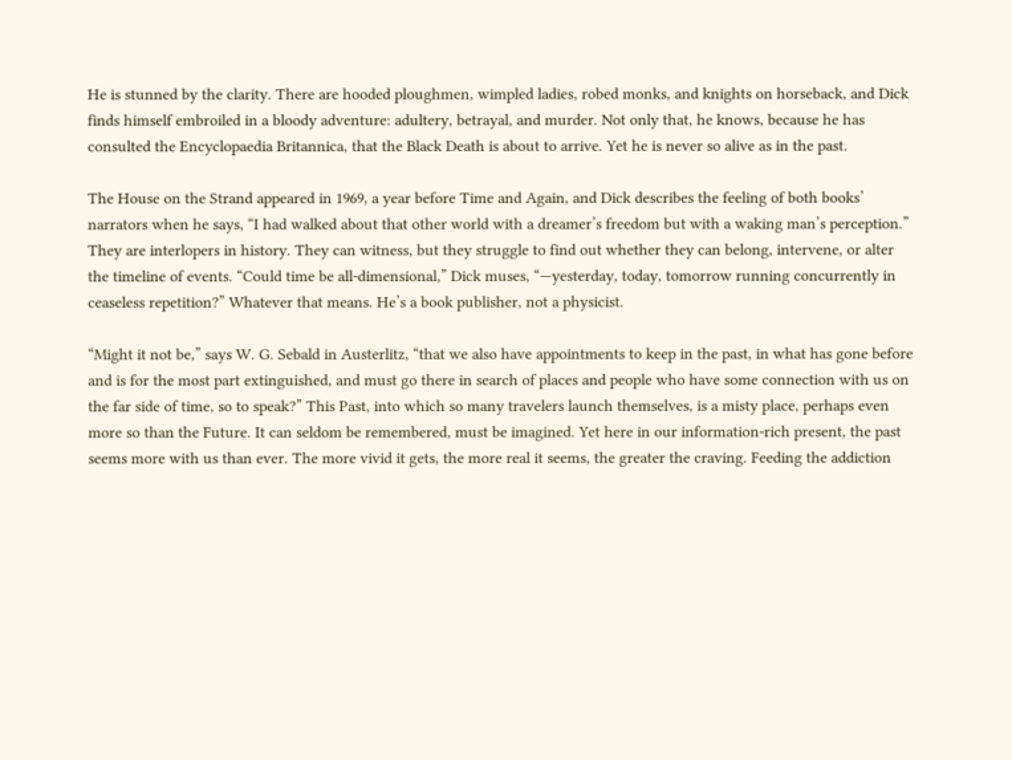He is stunned by the clarity. There are hooded ploughmen, wimpled ladies, robed monks, and knights on horseback, and Dick finds himself embroiled in a bloody adventure: adultery, betrayal, and murder. Not only that, he knows, because he has consulted the Encyclopaedia Britannica, that the Black Death is about to arrive. Yet he is never so alive as in the past.

The House on the Strand appeared in 1969, a year before Time and Again, and Dick describes the feeling of both books’ narrators when he says, “I had walked about that other world with a dreamer’s freedom but with a waking man’s perception.” They are interlopers in history. They can witness, but they struggle to find out whether they can belong, intervene, or alter the timeline of events. “Could time be all-dimensional,” Dick muses, “—yesterday, today, tomorrow running concurrently in ceaseless repetition?” Whatever that means. He’s a book publisher, not a physicist.

“Might it not be,” says W. G. Sebald in Austerlitz, “that we also have appointments to keep in the past, in what has gone before and is for the most part extinguished, and must go there in search of places and people who have some connection with us on the far side of time, so to speak?” This Past, into which so many travelers launch themselves, is a misty place, perhaps even more so than the Future. It can seldom be remembered, must be imagined. Yet here in our information-rich present, the past seems more with us than ever. The more vivid it gets, the more real it seems, the greater the craving. Feeding the addiction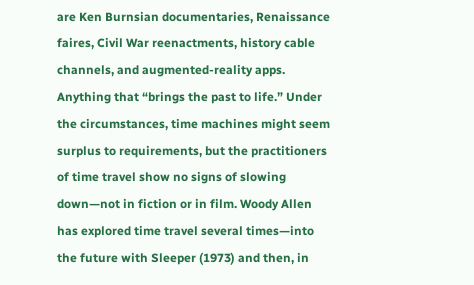are Ken Burnsian documentaries, Renaissance faires, Civil War reenactments, history cable channels, and augmented-reality apps. Anything that “brings the past to life.” Under the circumstances, time machines might seem surplus to requirements, but the practitioners of time travel show no signs of slowing down—not in fiction or in film. Woody Allen has explored time travel several times—into the future with Sleeper (1973) and then, in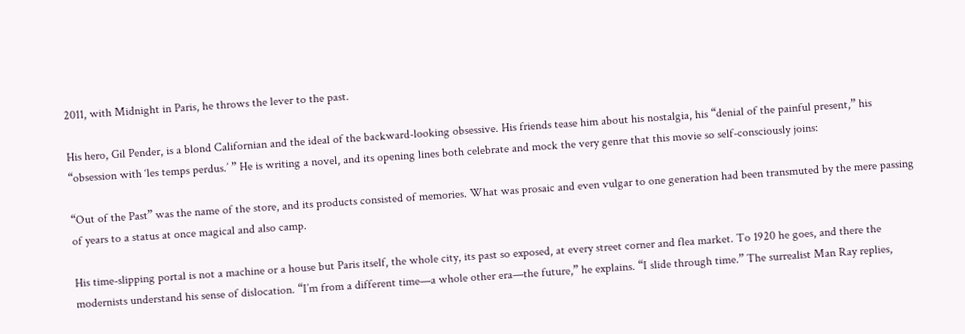2011, with Midnight in Paris, he throws the lever to the past.

His hero, Gil Pender, is a blond Californian and the ideal of the backward-looking obsessive. His friends tease him about his nostalgia, his “denial of the painful present,” his “obsession with ‘les temps perdus.’ ” He is writing a novel, and its opening lines both celebrate and mock the very genre that this movie so self-consciously joins:

“Out of the Past” was the name of the store, and its products consisted of memories. What was prosaic and even vulgar to one generation had been transmuted by the mere passing of years to a status at once magical and also camp.

His time-slipping portal is not a machine or a house but Paris itself, the whole city, its past so exposed, at every street corner and flea market. To 1920 he goes, and there the modernists understand his sense of dislocation. “I’m from a different time—a whole other era—the future,” he explains. “I slide through time.” The surrealist Man Ray replies,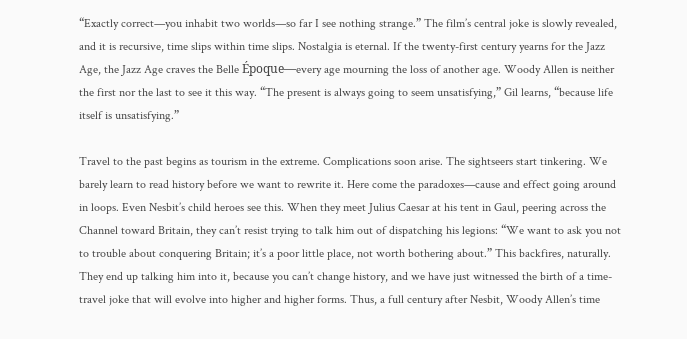“Exactly correct—you inhabit two worlds—so far I see nothing strange.” The film’s central joke is slowly revealed, and it is recursive, time slips within time slips. Nostalgia is eternal. If the twenty-first century yearns for the Jazz Age, the Jazz Age craves the Belle Époque—every age mourning the loss of another age. Woody Allen is neither the first nor the last to see it this way. “The present is always going to seem unsatisfying,” Gil learns, “because life itself is unsatisfying.”

Travel to the past begins as tourism in the extreme. Complications soon arise. The sightseers start tinkering. We barely learn to read history before we want to rewrite it. Here come the paradoxes—cause and effect going around in loops. Even Nesbit’s child heroes see this. When they meet Julius Caesar at his tent in Gaul, peering across the Channel toward Britain, they can’t resist trying to talk him out of dispatching his legions: “We want to ask you not to trouble about conquering Britain; it’s a poor little place, not worth bothering about.” This backfires, naturally. They end up talking him into it, because you can’t change history, and we have just witnessed the birth of a time-travel joke that will evolve into higher and higher forms. Thus, a full century after Nesbit, Woody Allen’s time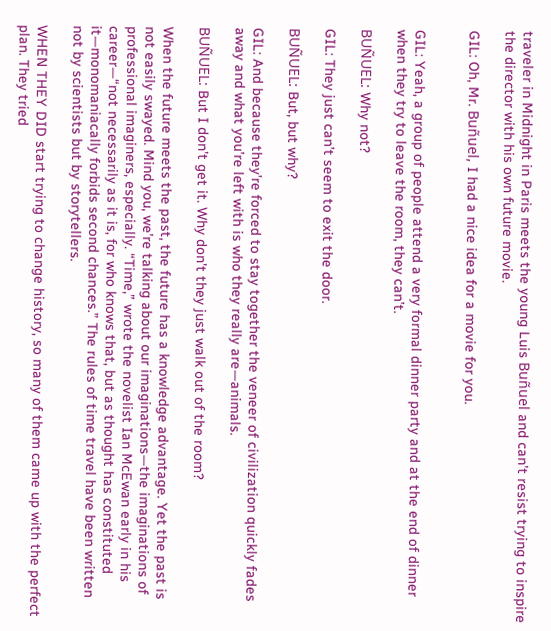traveler in Midnight in Paris meets the young Luis Buñuel and can’t resist trying to inspire the director with his own future movie.

GIL: Oh, Mr. Buñuel, I had a nice idea for a movie for you.


GIL: Yeah, a group of people attend a very formal dinner party and at the end of dinner when they try to leave the room, they can’t.

BUÑUEL: Why not?

GIL: They just can’t seem to exit the door.

BUÑUEL: But, but why?

GIL: And because they’re forced to stay together the veneer of civilization quickly fades away and what you’re left with is who they really are—animals.

BUÑUEL: But I don’t get it. Why don’t they just walk out of the room?

When the future meets the past, the future has a knowledge advantage. Yet the past is not easily swayed. Mind you, we’re talking about our imaginations—the imaginations of professional imaginers, especially. “Time,” wrote the novelist Ian McEwan early in his career—“not necessarily as it is, for who knows that, but as thought has constituted it—monomaniacally forbids second chances.” The rules of time travel have been written not by scientists but by storytellers.

WHEN THEY DID start trying to change history, so many of them came up with the perfect plan. They tried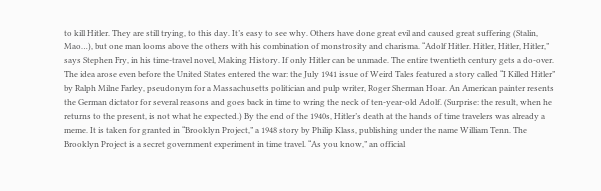to kill Hitler. They are still trying, to this day. It’s easy to see why. Others have done great evil and caused great suffering (Stalin, Mao…), but one man looms above the others with his combination of monstrosity and charisma. “Adolf Hitler. Hitler, Hitler, Hitler,” says Stephen Fry, in his time-travel novel, Making History. If only Hitler can be unmade. The entire twentieth century gets a do-over. The idea arose even before the United States entered the war: the July 1941 issue of Weird Tales featured a story called “I Killed Hitler” by Ralph Milne Farley, pseudonym for a Massachusetts politician and pulp writer, Roger Sherman Hoar. An American painter resents the German dictator for several reasons and goes back in time to wring the neck of ten-year-old Adolf. (Surprise: the result, when he returns to the present, is not what he expected.) By the end of the 1940s, Hitler’s death at the hands of time travelers was already a meme. It is taken for granted in “Brooklyn Project,” a 1948 story by Philip Klass, publishing under the name William Tenn. The Brooklyn Project is a secret government experiment in time travel. “As you know,” an official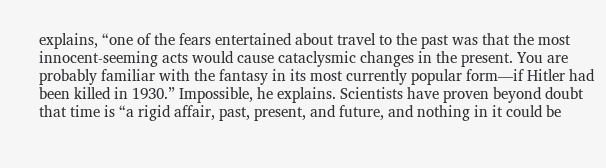explains, “one of the fears entertained about travel to the past was that the most innocent-seeming acts would cause cataclysmic changes in the present. You are probably familiar with the fantasy in its most currently popular form—if Hitler had been killed in 1930.” Impossible, he explains. Scientists have proven beyond doubt that time is “a rigid affair, past, present, and future, and nothing in it could be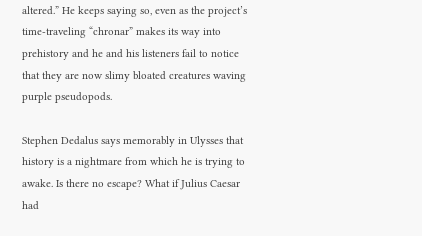altered.” He keeps saying so, even as the project’s time-traveling “chronar” makes its way into prehistory and he and his listeners fail to notice that they are now slimy bloated creatures waving purple pseudopods.

Stephen Dedalus says memorably in Ulysses that history is a nightmare from which he is trying to awake. Is there no escape? What if Julius Caesar had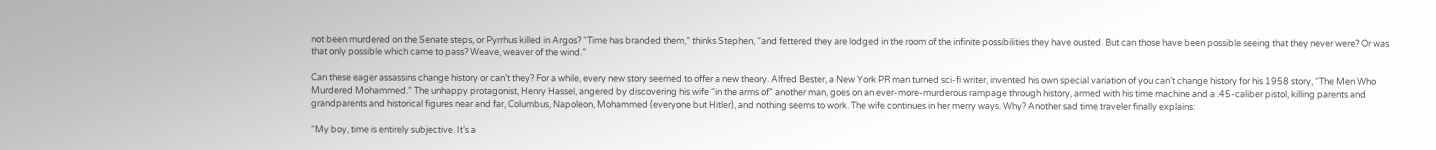not been murdered on the Senate steps, or Pyrrhus killed in Argos? “Time has branded them,” thinks Stephen, “and fettered they are lodged in the room of the infinite possibilities they have ousted. But can those have been possible seeing that they never were? Or was that only possible which came to pass? Weave, weaver of the wind.”

Can these eager assassins change history or can’t they? For a while, every new story seemed to offer a new theory. Alfred Bester, a New York PR man turned sci-fi writer, invented his own special variation of you can’t change history for his 1958 story, “The Men Who Murdered Mohammed.” The unhappy protagonist, Henry Hassel, angered by discovering his wife “in the arms of” another man, goes on an ever-more-murderous rampage through history, armed with his time machine and a .45-caliber pistol, killing parents and grandparents and historical figures near and far, Columbus, Napoleon, Mohammed (everyone but Hitler), and nothing seems to work. The wife continues in her merry ways. Why? Another sad time traveler finally explains:

“My boy, time is entirely subjective. It’s a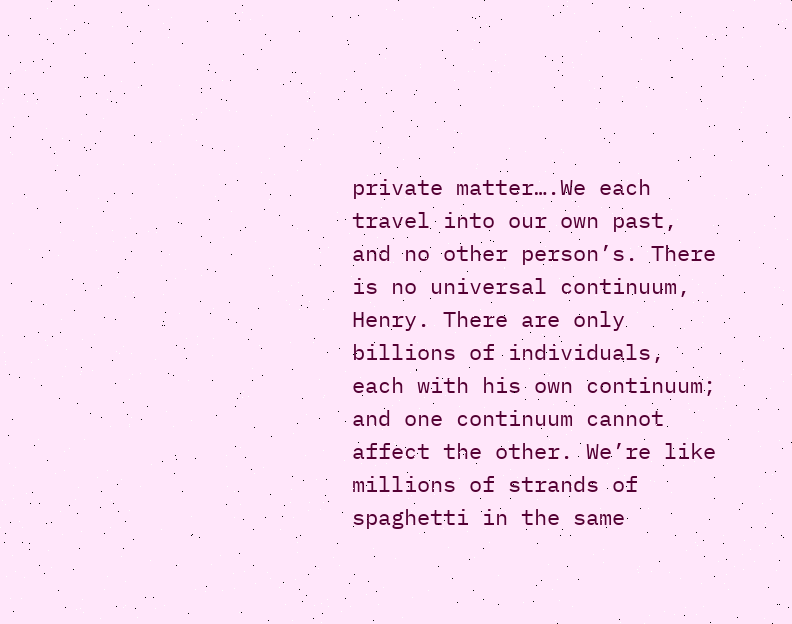private matter….We each travel into our own past, and no other person’s. There is no universal continuum, Henry. There are only billions of individuals, each with his own continuum; and one continuum cannot affect the other. We’re like millions of strands of spaghetti in the same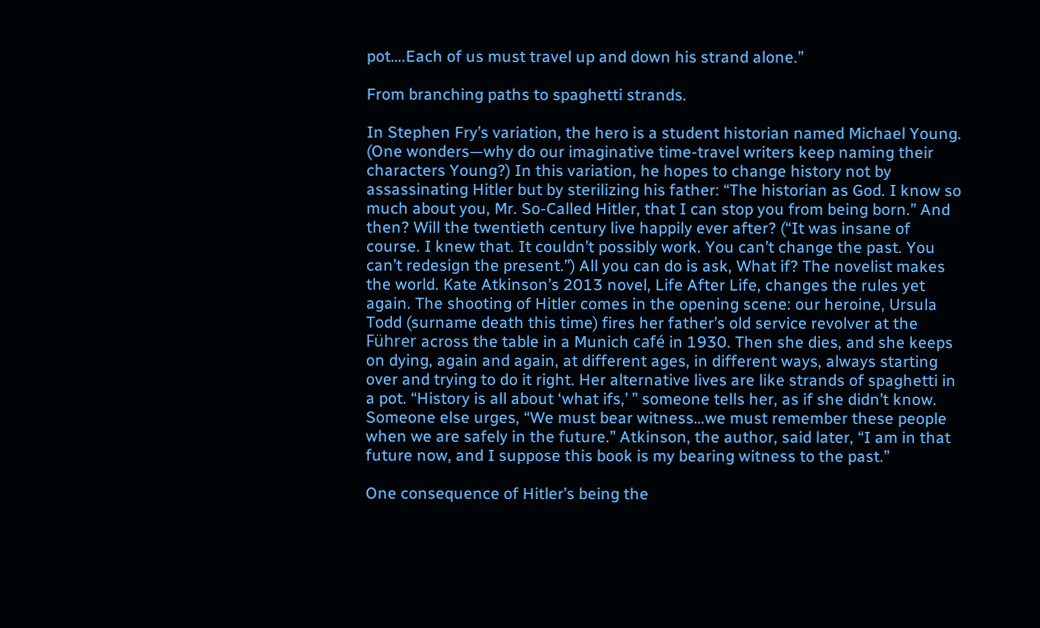pot….Each of us must travel up and down his strand alone.”

From branching paths to spaghetti strands.

In Stephen Fry’s variation, the hero is a student historian named Michael Young. (One wonders—why do our imaginative time-travel writers keep naming their characters Young?) In this variation, he hopes to change history not by assassinating Hitler but by sterilizing his father: “The historian as God. I know so much about you, Mr. So-Called Hitler, that I can stop you from being born.” And then? Will the twentieth century live happily ever after? (“It was insane of course. I knew that. It couldn’t possibly work. You can’t change the past. You can’t redesign the present.”) All you can do is ask, What if? The novelist makes the world. Kate Atkinson’s 2013 novel, Life After Life, changes the rules yet again. The shooting of Hitler comes in the opening scene: our heroine, Ursula Todd (surname death this time) fires her father’s old service revolver at the Führer across the table in a Munich café in 1930. Then she dies, and she keeps on dying, again and again, at different ages, in different ways, always starting over and trying to do it right. Her alternative lives are like strands of spaghetti in a pot. “History is all about ‘what ifs,’ ” someone tells her, as if she didn’t know. Someone else urges, “We must bear witness…we must remember these people when we are safely in the future.” Atkinson, the author, said later, “I am in that future now, and I suppose this book is my bearing witness to the past.”

One consequence of Hitler’s being the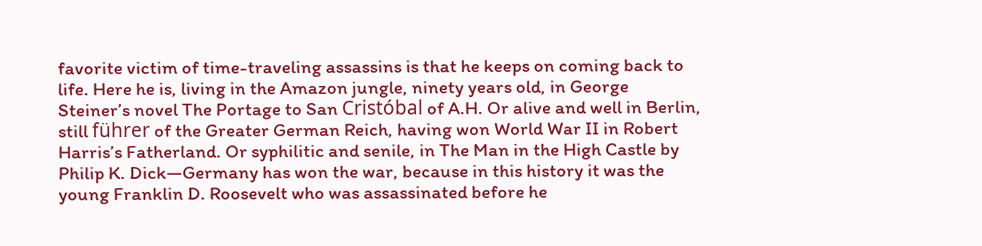favorite victim of time-traveling assassins is that he keeps on coming back to life. Here he is, living in the Amazon jungle, ninety years old, in George Steiner’s novel The Portage to San Cristóbal of A.H. Or alive and well in Berlin, still führer of the Greater German Reich, having won World War II in Robert Harris’s Fatherland. Or syphilitic and senile, in The Man in the High Castle by Philip K. Dick—Germany has won the war, because in this history it was the young Franklin D. Roosevelt who was assassinated before he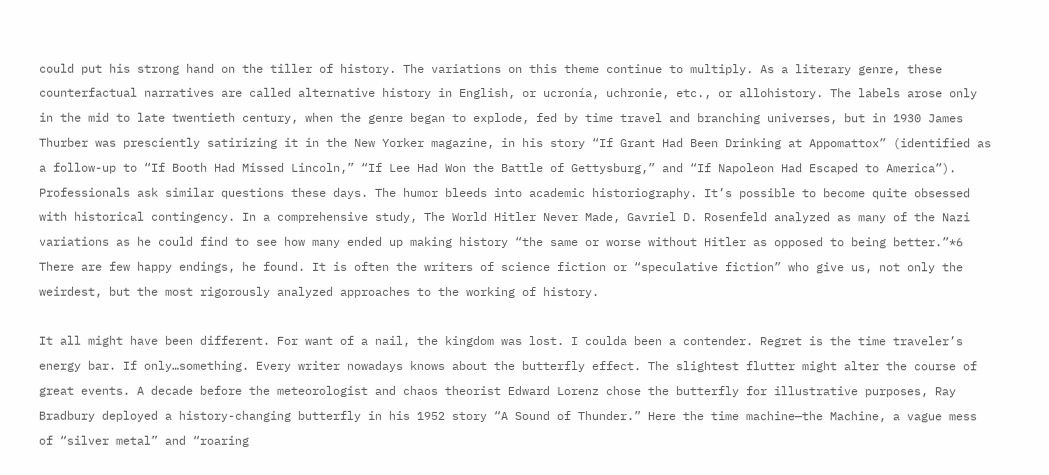could put his strong hand on the tiller of history. The variations on this theme continue to multiply. As a literary genre, these counterfactual narratives are called alternative history in English, or ucronía, uchronie, etc., or allohistory. The labels arose only in the mid to late twentieth century, when the genre began to explode, fed by time travel and branching universes, but in 1930 James Thurber was presciently satirizing it in the New Yorker magazine, in his story “If Grant Had Been Drinking at Appomattox” (identified as a follow-up to “If Booth Had Missed Lincoln,” “If Lee Had Won the Battle of Gettysburg,” and “If Napoleon Had Escaped to America”). Professionals ask similar questions these days. The humor bleeds into academic historiography. It’s possible to become quite obsessed with historical contingency. In a comprehensive study, The World Hitler Never Made, Gavriel D. Rosenfeld analyzed as many of the Nazi variations as he could find to see how many ended up making history “the same or worse without Hitler as opposed to being better.”*6 There are few happy endings, he found. It is often the writers of science fiction or “speculative fiction” who give us, not only the weirdest, but the most rigorously analyzed approaches to the working of history.

It all might have been different. For want of a nail, the kingdom was lost. I coulda been a contender. Regret is the time traveler’s energy bar. If only…something. Every writer nowadays knows about the butterfly effect. The slightest flutter might alter the course of great events. A decade before the meteorologist and chaos theorist Edward Lorenz chose the butterfly for illustrative purposes, Ray Bradbury deployed a history-changing butterfly in his 1952 story “A Sound of Thunder.” Here the time machine—the Machine, a vague mess of “silver metal” and “roaring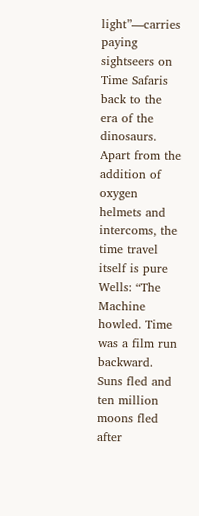light”—carries paying sightseers on Time Safaris back to the era of the dinosaurs. Apart from the addition of oxygen helmets and intercoms, the time travel itself is pure Wells: “The Machine howled. Time was a film run backward. Suns fled and ten million moons fled after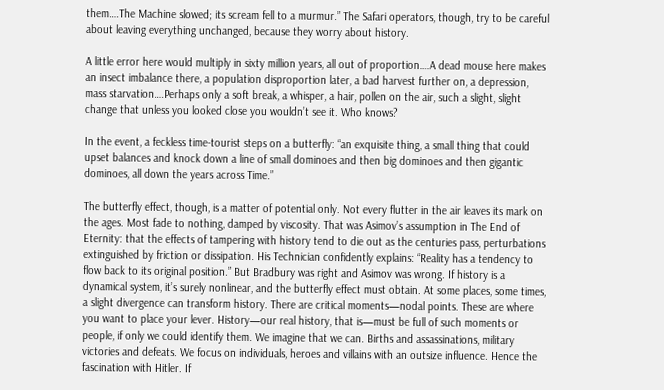them….The Machine slowed; its scream fell to a murmur.” The Safari operators, though, try to be careful about leaving everything unchanged, because they worry about history.

A little error here would multiply in sixty million years, all out of proportion….A dead mouse here makes an insect imbalance there, a population disproportion later, a bad harvest further on, a depression, mass starvation….Perhaps only a soft break, a whisper, a hair, pollen on the air, such a slight, slight change that unless you looked close you wouldn’t see it. Who knows?

In the event, a feckless time-tourist steps on a butterfly: “an exquisite thing, a small thing that could upset balances and knock down a line of small dominoes and then big dominoes and then gigantic dominoes, all down the years across Time.”

The butterfly effect, though, is a matter of potential only. Not every flutter in the air leaves its mark on the ages. Most fade to nothing, damped by viscosity. That was Asimov’s assumption in The End of Eternity: that the effects of tampering with history tend to die out as the centuries pass, perturbations extinguished by friction or dissipation. His Technician confidently explains: “Reality has a tendency to flow back to its original position.” But Bradbury was right and Asimov was wrong. If history is a dynamical system, it’s surely nonlinear, and the butterfly effect must obtain. At some places, some times, a slight divergence can transform history. There are critical moments—nodal points. These are where you want to place your lever. History—our real history, that is—must be full of such moments or people, if only we could identify them. We imagine that we can. Births and assassinations, military victories and defeats. We focus on individuals, heroes and villains with an outsize influence. Hence the fascination with Hitler. If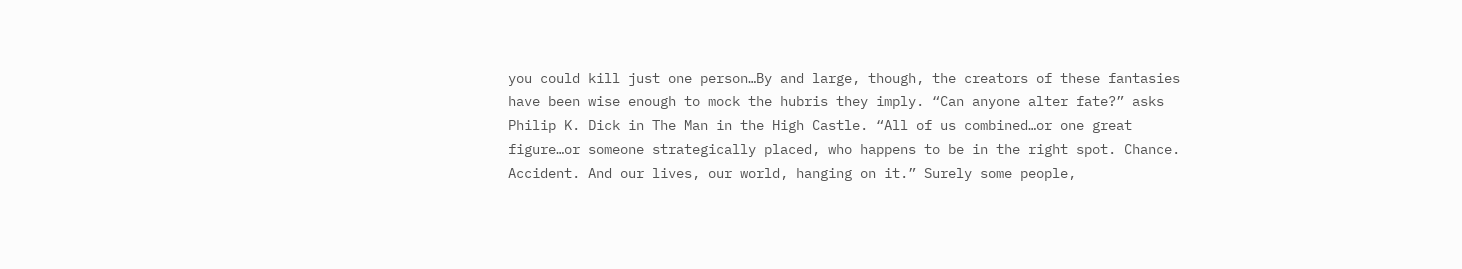you could kill just one person…By and large, though, the creators of these fantasies have been wise enough to mock the hubris they imply. “Can anyone alter fate?” asks Philip K. Dick in The Man in the High Castle. “All of us combined…or one great figure…or someone strategically placed, who happens to be in the right spot. Chance. Accident. And our lives, our world, hanging on it.” Surely some people,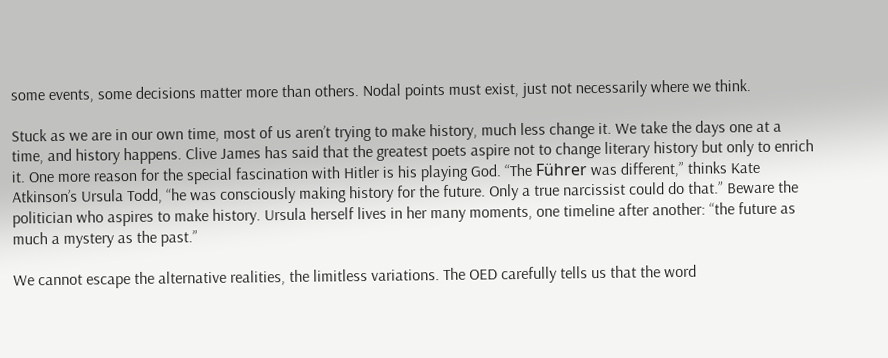some events, some decisions matter more than others. Nodal points must exist, just not necessarily where we think.

Stuck as we are in our own time, most of us aren’t trying to make history, much less change it. We take the days one at a time, and history happens. Clive James has said that the greatest poets aspire not to change literary history but only to enrich it. One more reason for the special fascination with Hitler is his playing God. “The Führer was different,” thinks Kate Atkinson’s Ursula Todd, “he was consciously making history for the future. Only a true narcissist could do that.” Beware the politician who aspires to make history. Ursula herself lives in her many moments, one timeline after another: “the future as much a mystery as the past.”

We cannot escape the alternative realities, the limitless variations. The OED carefully tells us that the word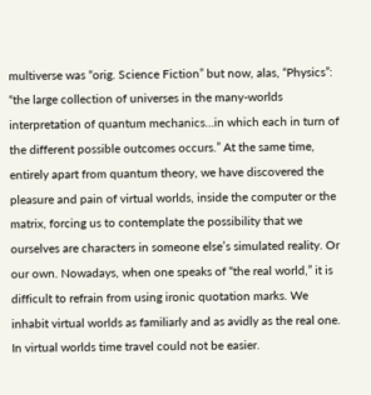multiverse was “orig. Science Fiction” but now, alas, “Physics”: “the large collection of universes in the many-worlds interpretation of quantum mechanics…in which each in turn of the different possible outcomes occurs.” At the same time, entirely apart from quantum theory, we have discovered the pleasure and pain of virtual worlds, inside the computer or the matrix, forcing us to contemplate the possibility that we ourselves are characters in someone else’s simulated reality. Or our own. Nowadays, when one speaks of “the real world,” it is difficult to refrain from using ironic quotation marks. We inhabit virtual worlds as familiarly and as avidly as the real one. In virtual worlds time travel could not be easier.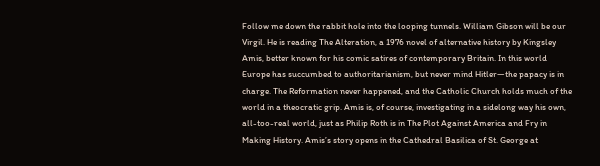Follow me down the rabbit hole into the looping tunnels. William Gibson will be our Virgil. He is reading The Alteration, a 1976 novel of alternative history by Kingsley Amis, better known for his comic satires of contemporary Britain. In this world Europe has succumbed to authoritarianism, but never mind Hitler—the papacy is in charge. The Reformation never happened, and the Catholic Church holds much of the world in a theocratic grip. Amis is, of course, investigating in a sidelong way his own, all-too-real world, just as Philip Roth is in The Plot Against America and Fry in Making History. Amis’s story opens in the Cathedral Basilica of St. George at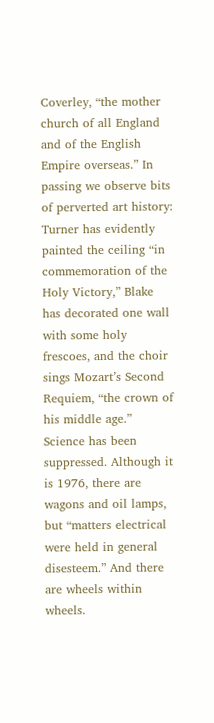Coverley, “the mother church of all England and of the English Empire overseas.” In passing we observe bits of perverted art history: Turner has evidently painted the ceiling “in commemoration of the Holy Victory,” Blake has decorated one wall with some holy frescoes, and the choir sings Mozart’s Second Requiem, “the crown of his middle age.” Science has been suppressed. Although it is 1976, there are wagons and oil lamps, but “matters electrical were held in general disesteem.” And there are wheels within wheels.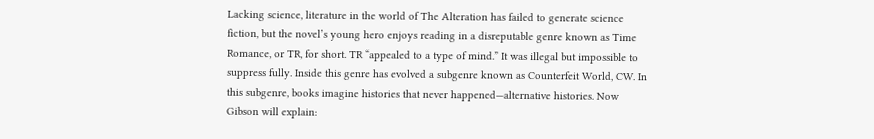Lacking science, literature in the world of The Alteration has failed to generate science fiction, but the novel’s young hero enjoys reading in a disreputable genre known as Time Romance, or TR, for short. TR “appealed to a type of mind.” It was illegal but impossible to suppress fully. Inside this genre has evolved a subgenre known as Counterfeit World, CW. In this subgenre, books imagine histories that never happened—alternative histories. Now Gibson will explain: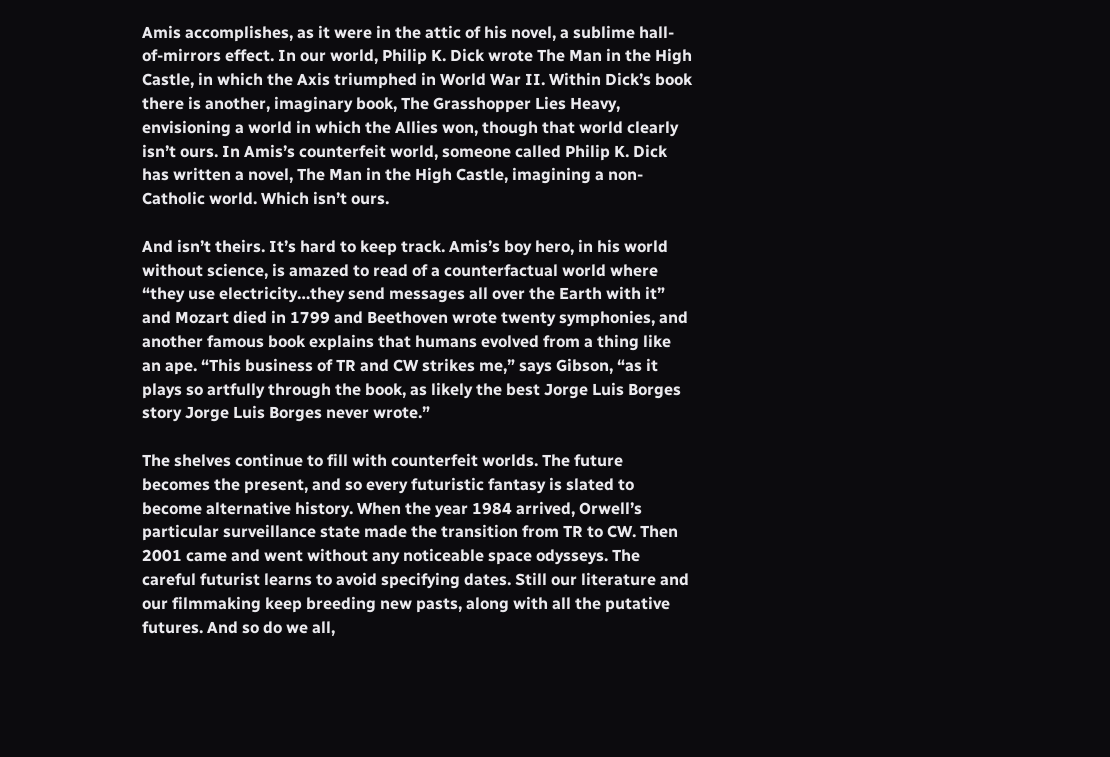Amis accomplishes, as it were in the attic of his novel, a sublime hall-of-mirrors effect. In our world, Philip K. Dick wrote The Man in the High Castle, in which the Axis triumphed in World War II. Within Dick’s book there is another, imaginary book, The Grasshopper Lies Heavy, envisioning a world in which the Allies won, though that world clearly isn’t ours. In Amis’s counterfeit world, someone called Philip K. Dick has written a novel, The Man in the High Castle, imagining a non-Catholic world. Which isn’t ours.

And isn’t theirs. It’s hard to keep track. Amis’s boy hero, in his world without science, is amazed to read of a counterfactual world where “they use electricity…they send messages all over the Earth with it” and Mozart died in 1799 and Beethoven wrote twenty symphonies, and another famous book explains that humans evolved from a thing like an ape. “This business of TR and CW strikes me,” says Gibson, “as it plays so artfully through the book, as likely the best Jorge Luis Borges story Jorge Luis Borges never wrote.”

The shelves continue to fill with counterfeit worlds. The future becomes the present, and so every futuristic fantasy is slated to become alternative history. When the year 1984 arrived, Orwell’s particular surveillance state made the transition from TR to CW. Then 2001 came and went without any noticeable space odysseys. The careful futurist learns to avoid specifying dates. Still our literature and our filmmaking keep breeding new pasts, along with all the putative futures. And so do we all,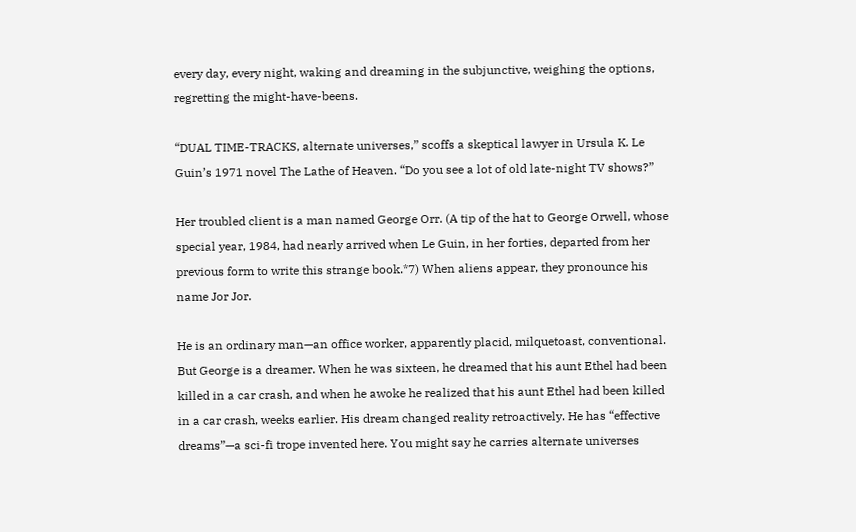every day, every night, waking and dreaming in the subjunctive, weighing the options, regretting the might-have-beens.

“DUAL TIME-TRACKS, alternate universes,” scoffs a skeptical lawyer in Ursula K. Le Guin’s 1971 novel The Lathe of Heaven. “Do you see a lot of old late-night TV shows?”

Her troubled client is a man named George Orr. (A tip of the hat to George Orwell, whose special year, 1984, had nearly arrived when Le Guin, in her forties, departed from her previous form to write this strange book.*7) When aliens appear, they pronounce his name Jor Jor.

He is an ordinary man—an office worker, apparently placid, milquetoast, conventional. But George is a dreamer. When he was sixteen, he dreamed that his aunt Ethel had been killed in a car crash, and when he awoke he realized that his aunt Ethel had been killed in a car crash, weeks earlier. His dream changed reality retroactively. He has “effective dreams”—a sci-fi trope invented here. You might say he carries alternate universes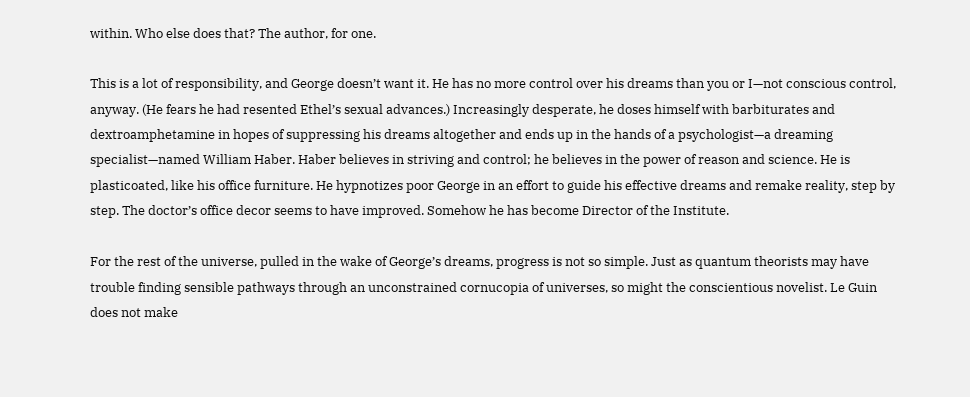within. Who else does that? The author, for one.

This is a lot of responsibility, and George doesn’t want it. He has no more control over his dreams than you or I—not conscious control, anyway. (He fears he had resented Ethel’s sexual advances.) Increasingly desperate, he doses himself with barbiturates and dextroamphetamine in hopes of suppressing his dreams altogether and ends up in the hands of a psychologist—a dreaming specialist—named William Haber. Haber believes in striving and control; he believes in the power of reason and science. He is plasticoated, like his office furniture. He hypnotizes poor George in an effort to guide his effective dreams and remake reality, step by step. The doctor’s office decor seems to have improved. Somehow he has become Director of the Institute.

For the rest of the universe, pulled in the wake of George’s dreams, progress is not so simple. Just as quantum theorists may have trouble finding sensible pathways through an unconstrained cornucopia of universes, so might the conscientious novelist. Le Guin does not make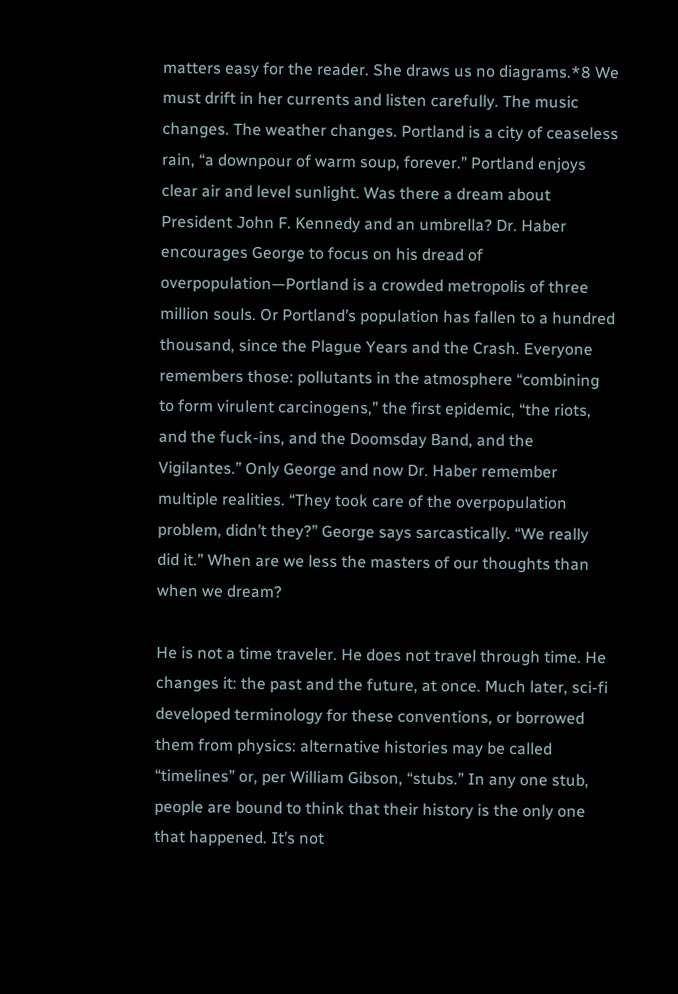matters easy for the reader. She draws us no diagrams.*8 We must drift in her currents and listen carefully. The music changes. The weather changes. Portland is a city of ceaseless rain, “a downpour of warm soup, forever.” Portland enjoys clear air and level sunlight. Was there a dream about President John F. Kennedy and an umbrella? Dr. Haber encourages George to focus on his dread of overpopulation—Portland is a crowded metropolis of three million souls. Or Portland’s population has fallen to a hundred thousand, since the Plague Years and the Crash. Everyone remembers those: pollutants in the atmosphere “combining to form virulent carcinogens,” the first epidemic, “the riots, and the fuck-ins, and the Doomsday Band, and the Vigilantes.” Only George and now Dr. Haber remember multiple realities. “They took care of the overpopulation problem, didn’t they?” George says sarcastically. “We really did it.” When are we less the masters of our thoughts than when we dream?

He is not a time traveler. He does not travel through time. He changes it: the past and the future, at once. Much later, sci-fi developed terminology for these conventions, or borrowed them from physics: alternative histories may be called “timelines” or, per William Gibson, “stubs.” In any one stub, people are bound to think that their history is the only one that happened. It’s not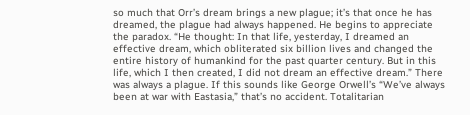so much that Orr’s dream brings a new plague; it’s that once he has dreamed, the plague had always happened. He begins to appreciate the paradox. “He thought: In that life, yesterday, I dreamed an effective dream, which obliterated six billion lives and changed the entire history of humankind for the past quarter century. But in this life, which I then created, I did not dream an effective dream.” There was always a plague. If this sounds like George Orwell’s “We’ve always been at war with Eastasia,” that’s no accident. Totalitarian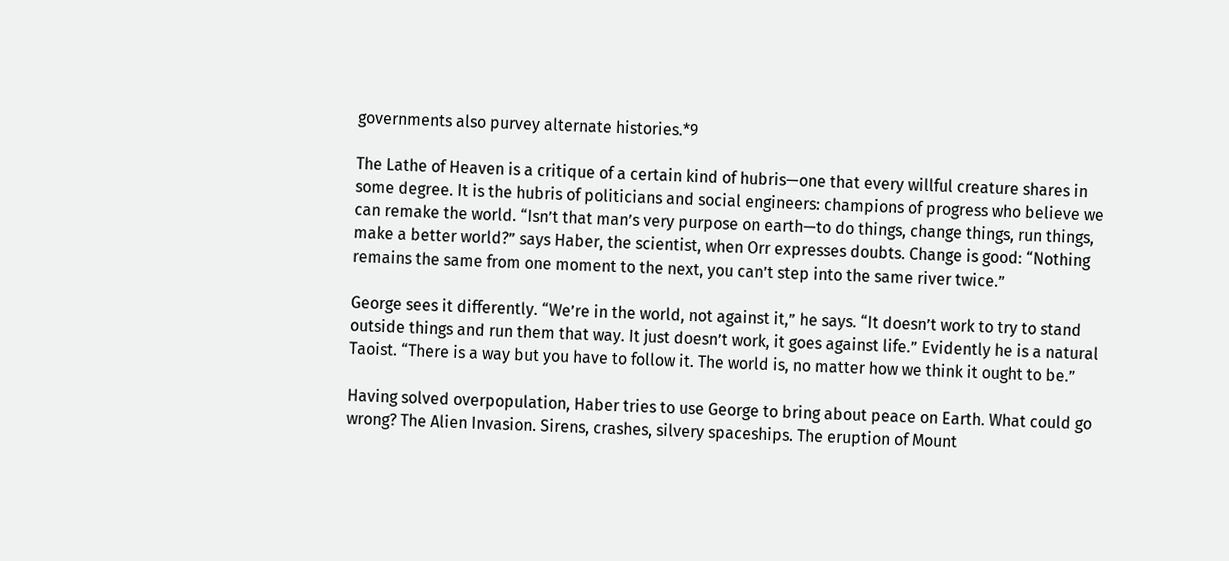governments also purvey alternate histories.*9

The Lathe of Heaven is a critique of a certain kind of hubris—one that every willful creature shares in some degree. It is the hubris of politicians and social engineers: champions of progress who believe we can remake the world. “Isn’t that man’s very purpose on earth—to do things, change things, run things, make a better world?” says Haber, the scientist, when Orr expresses doubts. Change is good: “Nothing remains the same from one moment to the next, you can’t step into the same river twice.”

George sees it differently. “We’re in the world, not against it,” he says. “It doesn’t work to try to stand outside things and run them that way. It just doesn’t work, it goes against life.” Evidently he is a natural Taoist. “There is a way but you have to follow it. The world is, no matter how we think it ought to be.”

Having solved overpopulation, Haber tries to use George to bring about peace on Earth. What could go wrong? The Alien Invasion. Sirens, crashes, silvery spaceships. The eruption of Mount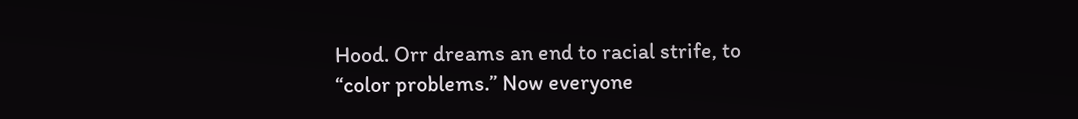Hood. Orr dreams an end to racial strife, to “color problems.” Now everyone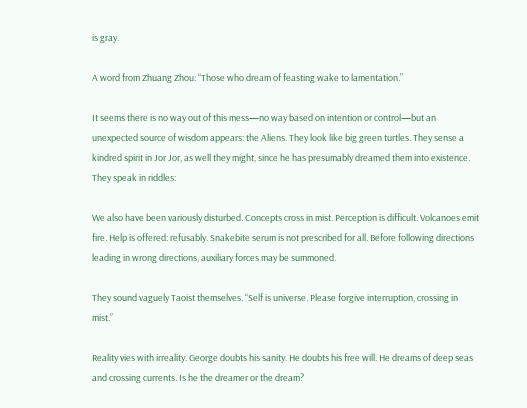is gray.

A word from Zhuang Zhou: “Those who dream of feasting wake to lamentation.”

It seems there is no way out of this mess—no way based on intention or control—but an unexpected source of wisdom appears: the Aliens. They look like big green turtles. They sense a kindred spirit in Jor Jor, as well they might, since he has presumably dreamed them into existence. They speak in riddles:

We also have been variously disturbed. Concepts cross in mist. Perception is difficult. Volcanoes emit fire. Help is offered: refusably. Snakebite serum is not prescribed for all. Before following directions leading in wrong directions, auxiliary forces may be summoned.

They sound vaguely Taoist themselves. “Self is universe. Please forgive interruption, crossing in mist.”

Reality vies with irreality. George doubts his sanity. He doubts his free will. He dreams of deep seas and crossing currents. Is he the dreamer or the dream?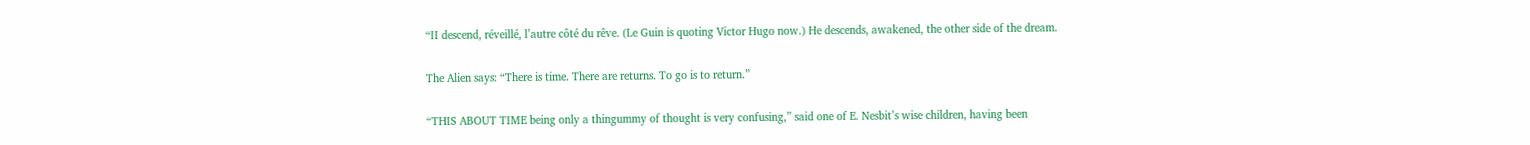“II descend, réveillé, l’autre côté du rêve. (Le Guin is quoting Victor Hugo now.) He descends, awakened, the other side of the dream.

The Alien says: “There is time. There are returns. To go is to return.”

“THIS ABOUT TIME being only a thingummy of thought is very confusing,” said one of E. Nesbit’s wise children, having been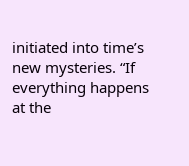initiated into time’s new mysteries. “If everything happens at the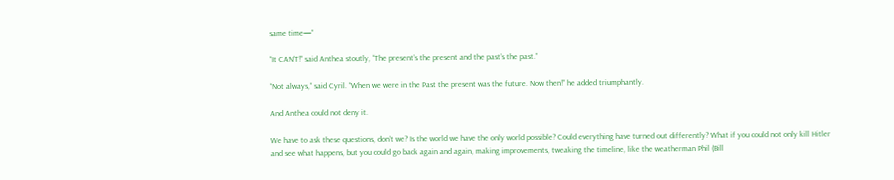same time—”

“It CAN’T!” said Anthea stoutly, “The present’s the present and the past’s the past.”

“Not always,” said Cyril. “When we were in the Past the present was the future. Now then!” he added triumphantly.

And Anthea could not deny it.

We have to ask these questions, don’t we? Is the world we have the only world possible? Could everything have turned out differently? What if you could not only kill Hitler and see what happens, but you could go back again and again, making improvements, tweaking the timeline, like the weatherman Phil (Bill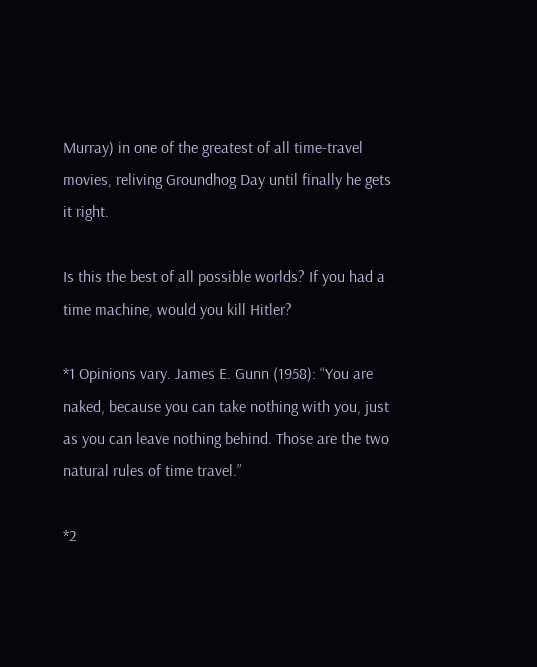Murray) in one of the greatest of all time-travel movies, reliving Groundhog Day until finally he gets it right.

Is this the best of all possible worlds? If you had a time machine, would you kill Hitler?

*1 Opinions vary. James E. Gunn (1958): “You are naked, because you can take nothing with you, just as you can leave nothing behind. Those are the two natural rules of time travel.”

*2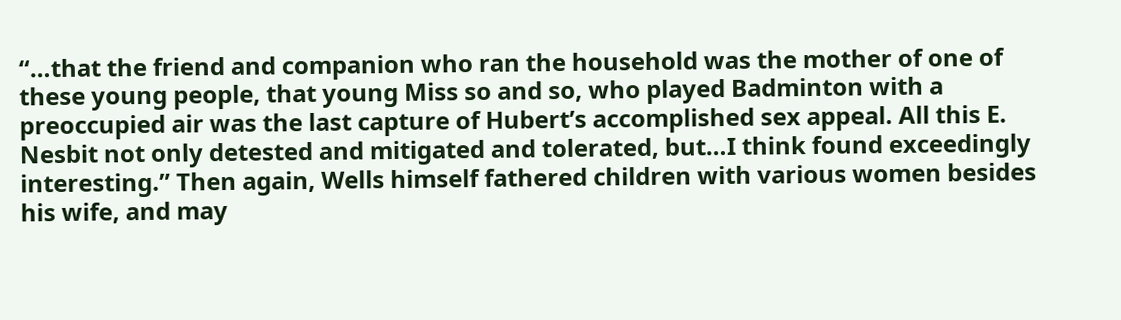“…that the friend and companion who ran the household was the mother of one of these young people, that young Miss so and so, who played Badminton with a preoccupied air was the last capture of Hubert’s accomplished sex appeal. All this E. Nesbit not only detested and mitigated and tolerated, but…I think found exceedingly interesting.” Then again, Wells himself fathered children with various women besides his wife, and may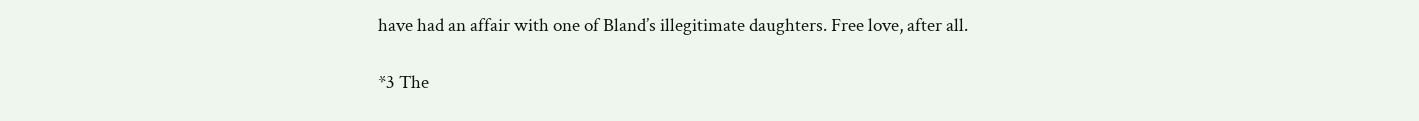have had an affair with one of Bland’s illegitimate daughters. Free love, after all.

*3 The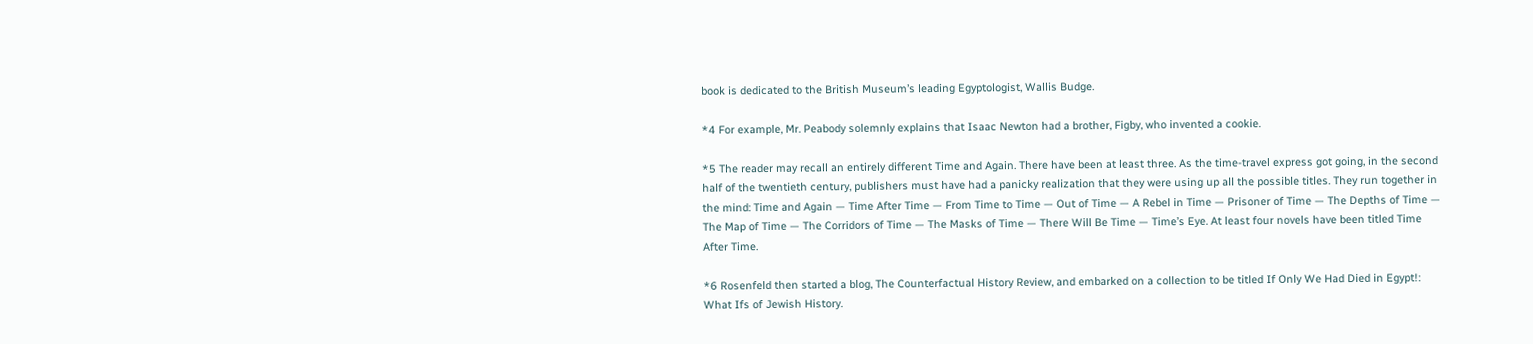book is dedicated to the British Museum’s leading Egyptologist, Wallis Budge.

*4 For example, Mr. Peabody solemnly explains that Isaac Newton had a brother, Figby, who invented a cookie.

*5 The reader may recall an entirely different Time and Again. There have been at least three. As the time-travel express got going, in the second half of the twentieth century, publishers must have had a panicky realization that they were using up all the possible titles. They run together in the mind: Time and Again — Time After Time — From Time to Time — Out of Time — A Rebel in Time — Prisoner of Time — The Depths of Time — The Map of Time — The Corridors of Time — The Masks of Time — There Will Be Time — Time’s Eye. At least four novels have been titled Time After Time.

*6 Rosenfeld then started a blog, The Counterfactual History Review, and embarked on a collection to be titled If Only We Had Died in Egypt!: What Ifs of Jewish History.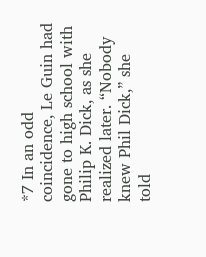*7 In an odd coincidence, Le Guin had gone to high school with Philip K. Dick, as she realized later. “Nobody knew Phil Dick,” she told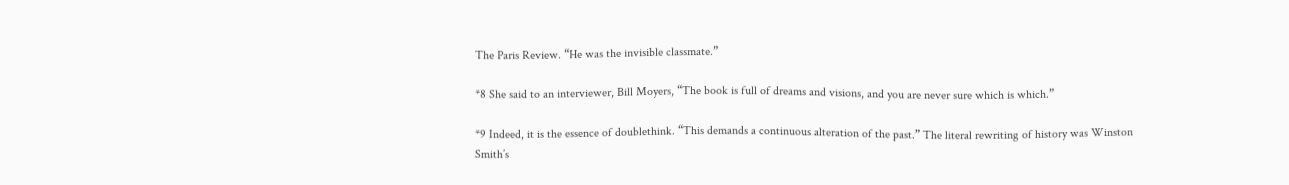The Paris Review. “He was the invisible classmate.”

*8 She said to an interviewer, Bill Moyers, “The book is full of dreams and visions, and you are never sure which is which.”

*9 Indeed, it is the essence of doublethink. “This demands a continuous alteration of the past.” The literal rewriting of history was Winston Smith’s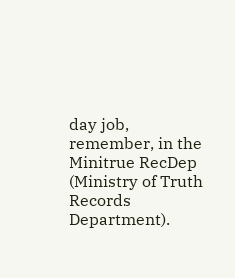day job, remember, in the Minitrue RecDep (Ministry of Truth Records Department).